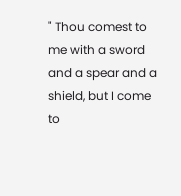" Thou comest to me with a sword and a spear and a shield, but I come to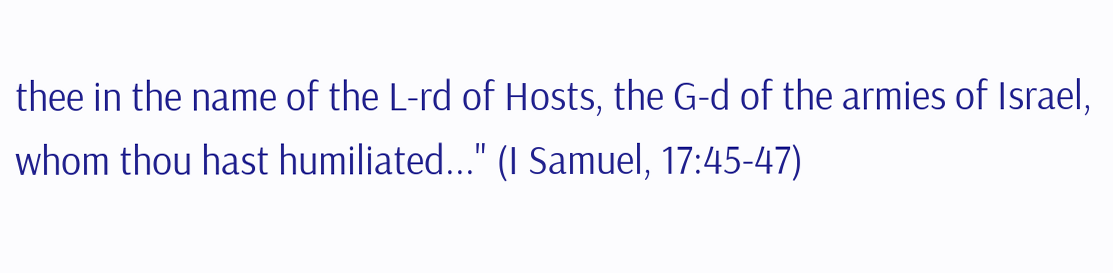thee in the name of the L-rd of Hosts, the G-d of the armies of Israel, whom thou hast humiliated..." (I Samuel, 17:45-47)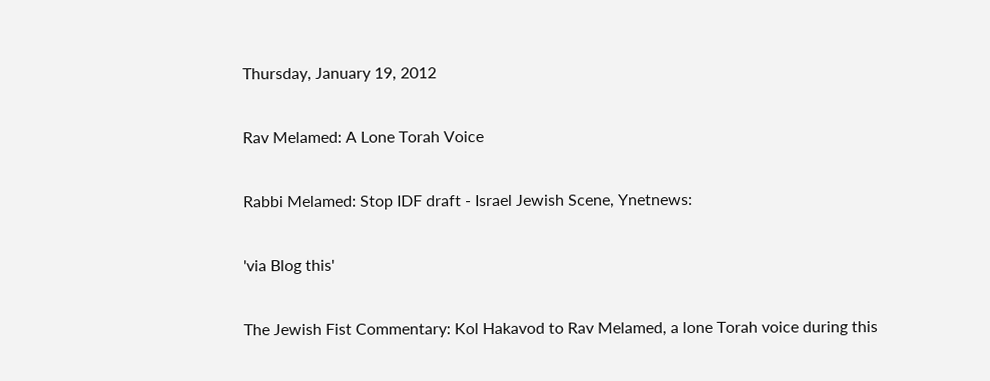Thursday, January 19, 2012

Rav Melamed: A Lone Torah Voice

Rabbi Melamed: Stop IDF draft - Israel Jewish Scene, Ynetnews:

'via Blog this'

The Jewish Fist Commentary: Kol Hakavod to Rav Melamed, a lone Torah voice during this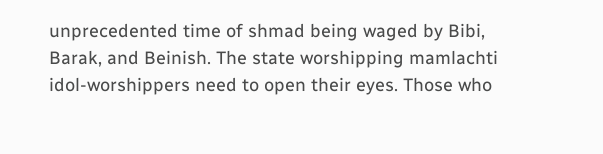unprecedented time of shmad being waged by Bibi, Barak, and Beinish. The state worshipping mamlachti idol-worshippers need to open their eyes. Those who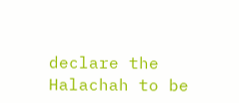declare the Halachah to be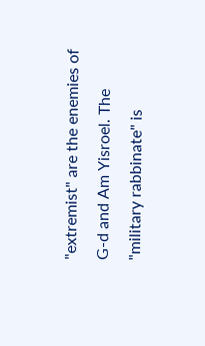"extremist" are the enemies of G-d and Am Yisroel. The "military rabbinate" is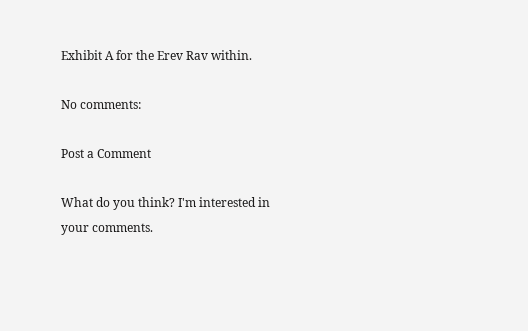Exhibit A for the Erev Rav within.

No comments:

Post a Comment

What do you think? I'm interested in your comments.